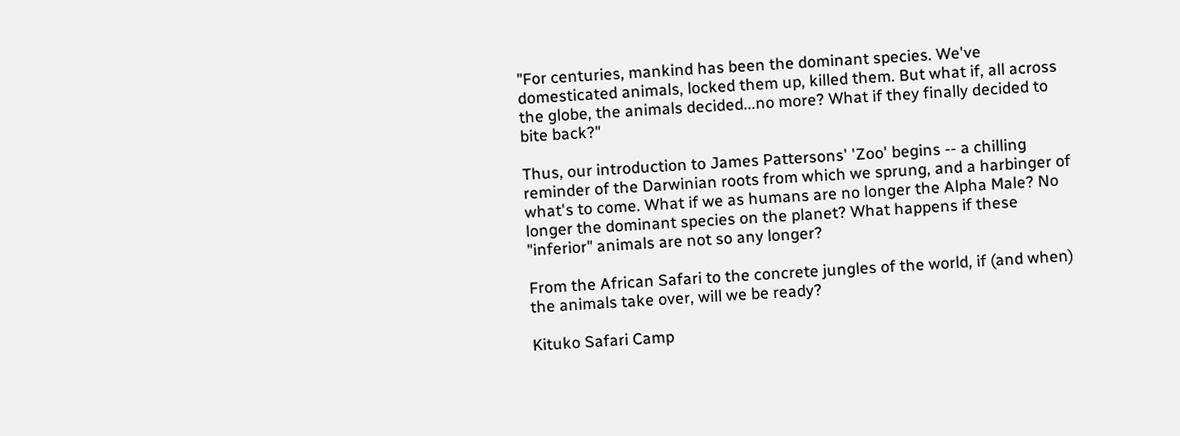"For centuries, mankind has been the dominant species. We've domesticated animals, locked them up, killed them. But what if, all across the globe, the animals decided...no more? What if they finally decided to bite back?"

Thus, our introduction to James Pattersons' 'Zoo' begins -- a chilling reminder of the Darwinian roots from which we sprung, and a harbinger of what's to come. What if we as humans are no longer the Alpha Male? No longer the dominant species on the planet? What happens if these "inferior" animals are not so any longer?

From the African Safari to the concrete jungles of the world, if (and when) the animals take over, will we be ready?

Kituko Safari Camp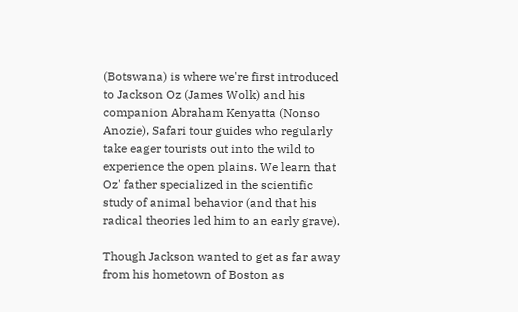(Botswana) is where we're first introduced to Jackson Oz (James Wolk) and his companion Abraham Kenyatta (Nonso Anozie), Safari tour guides who regularly take eager tourists out into the wild to experience the open plains. We learn that Oz' father specialized in the scientific study of animal behavior (and that his radical theories led him to an early grave).

Though Jackson wanted to get as far away from his hometown of Boston as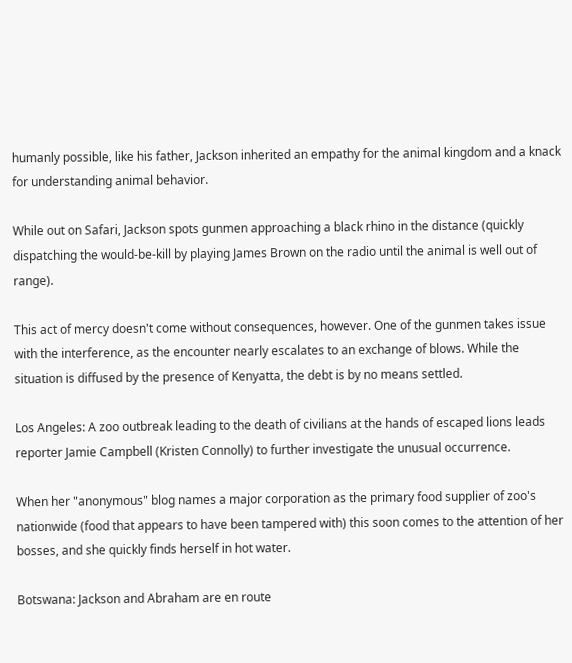humanly possible, like his father, Jackson inherited an empathy for the animal kingdom and a knack for understanding animal behavior.

While out on Safari, Jackson spots gunmen approaching a black rhino in the distance (quickly dispatching the would-be-kill by playing James Brown on the radio until the animal is well out of range).

This act of mercy doesn't come without consequences, however. One of the gunmen takes issue with the interference, as the encounter nearly escalates to an exchange of blows. While the situation is diffused by the presence of Kenyatta, the debt is by no means settled.

Los Angeles: A zoo outbreak leading to the death of civilians at the hands of escaped lions leads reporter Jamie Campbell (Kristen Connolly) to further investigate the unusual occurrence.

When her "anonymous" blog names a major corporation as the primary food supplier of zoo's nationwide (food that appears to have been tampered with) this soon comes to the attention of her bosses, and she quickly finds herself in hot water.

Botswana: Jackson and Abraham are en route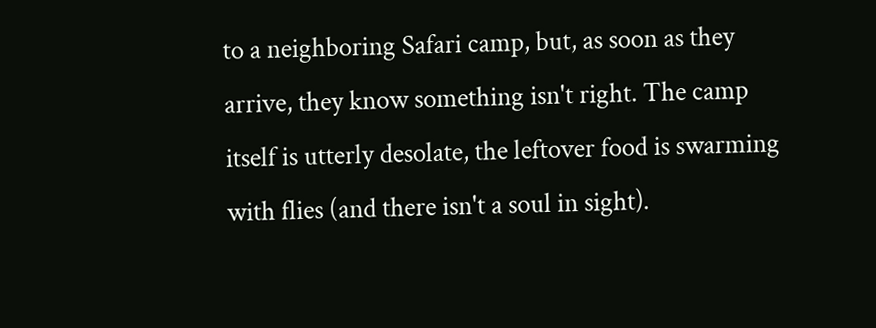to a neighboring Safari camp, but, as soon as they arrive, they know something isn't right. The camp itself is utterly desolate, the leftover food is swarming with flies (and there isn't a soul in sight).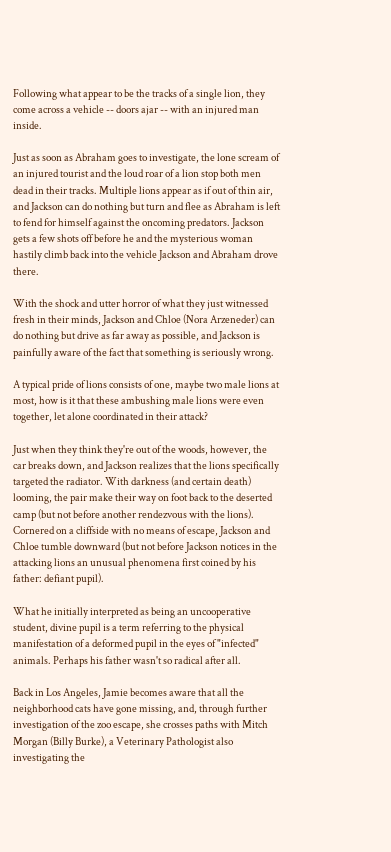Following what appear to be the tracks of a single lion, they come across a vehicle -- doors ajar -- with an injured man inside.

Just as soon as Abraham goes to investigate, the lone scream of an injured tourist and the loud roar of a lion stop both men dead in their tracks. Multiple lions appear as if out of thin air, and Jackson can do nothing but turn and flee as Abraham is left to fend for himself against the oncoming predators. Jackson gets a few shots off before he and the mysterious woman hastily climb back into the vehicle Jackson and Abraham drove there.

With the shock and utter horror of what they just witnessed fresh in their minds, Jackson and Chloe (Nora Arzeneder) can do nothing but drive as far away as possible, and Jackson is painfully aware of the fact that something is seriously wrong.

A typical pride of lions consists of one, maybe two male lions at  most, how is it that these ambushing male lions were even together, let alone coordinated in their attack?

Just when they think they're out of the woods, however, the car breaks down, and Jackson realizes that the lions specifically targeted the radiator. With darkness (and certain death) looming, the pair make their way on foot back to the deserted camp (but not before another rendezvous with the lions). Cornered on a cliffside with no means of escape, Jackson and Chloe tumble downward (but not before Jackson notices in the attacking lions an unusual phenomena first coined by his father: defiant pupil).

What he initially interpreted as being an uncooperative student, divine pupil is a term referring to the physical manifestation of a deformed pupil in the eyes of "infected" animals. Perhaps his father wasn't so radical after all.

Back in Los Angeles, Jamie becomes aware that all the neighborhood cats have gone missing, and, through further investigation of the zoo escape, she crosses paths with Mitch Morgan (Billy Burke), a Veterinary Pathologist also investigating the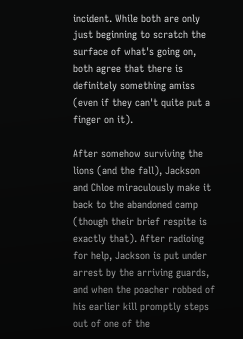incident. While both are only just beginning to scratch the surface of what's going on, both agree that there is definitely something amiss (even if they can't quite put a finger on it).

After somehow surviving the lions (and the fall), Jackson and Chloe miraculously make it back to the abandoned camp (though their brief respite is exactly that). After radioing for help, Jackson is put under arrest by the arriving guards, and when the poacher robbed of his earlier kill promptly steps out of one of the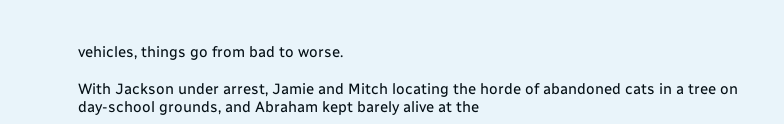vehicles, things go from bad to worse.

With Jackson under arrest, Jamie and Mitch locating the horde of abandoned cats in a tree on day-school grounds, and Abraham kept barely alive at the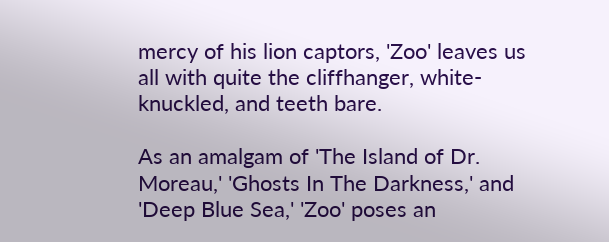mercy of his lion captors, 'Zoo' leaves us all with quite the cliffhanger, white-knuckled, and teeth bare.

As an amalgam of 'The Island of Dr. Moreau,' 'Ghosts In The Darkness,' and 'Deep Blue Sea,' 'Zoo' poses an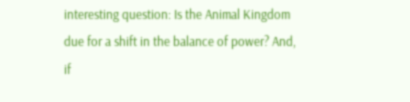interesting question: Is the Animal Kingdom due for a shift in the balance of power? And, if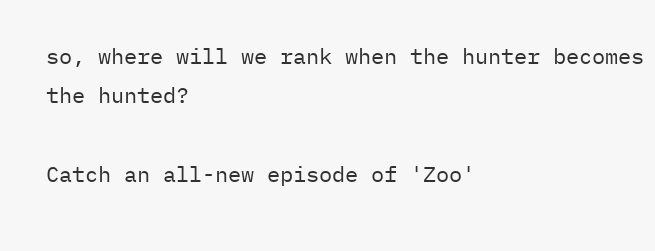so, where will we rank when the hunter becomes the hunted?

Catch an all-new episode of 'Zoo'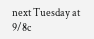next Tuesday at 9/8c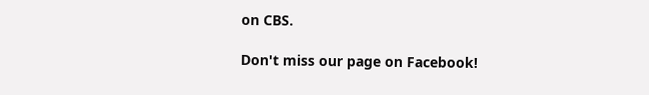on CBS.

Don't miss our page on Facebook!